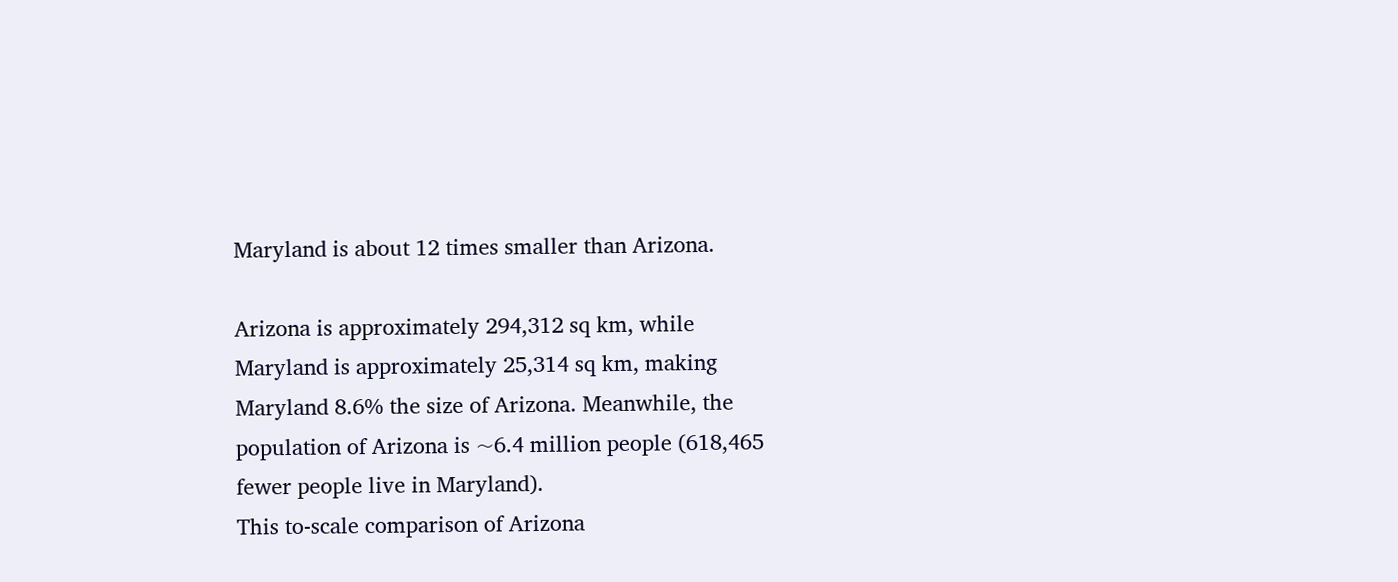Maryland is about 12 times smaller than Arizona.

Arizona is approximately 294,312 sq km, while Maryland is approximately 25,314 sq km, making Maryland 8.6% the size of Arizona. Meanwhile, the population of Arizona is ~6.4 million people (618,465 fewer people live in Maryland).
This to-scale comparison of Arizona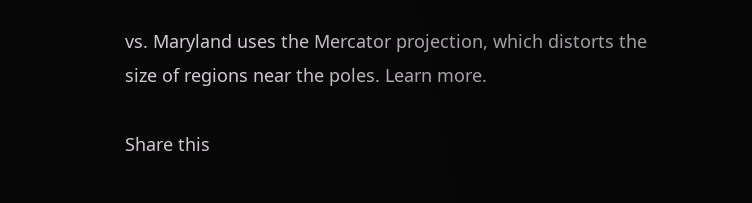vs. Maryland uses the Mercator projection, which distorts the size of regions near the poles. Learn more.

Share this